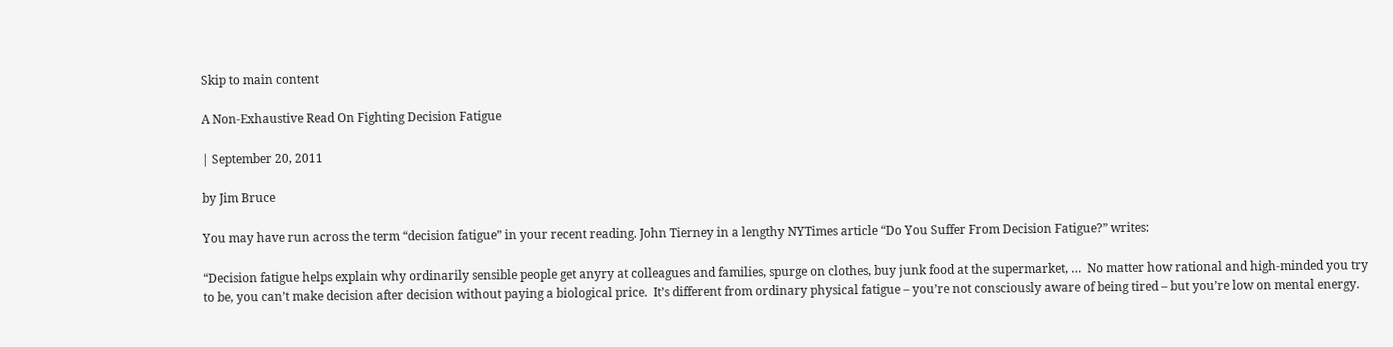Skip to main content

A Non-Exhaustive Read On Fighting Decision Fatigue

| September 20, 2011

by Jim Bruce

You may have run across the term “decision fatigue” in your recent reading. John Tierney in a lengthy NYTimes article “Do You Suffer From Decision Fatigue?” writes:

“Decision fatigue helps explain why ordinarily sensible people get anyry at colleagues and families, spurge on clothes, buy junk food at the supermarket, …  No matter how rational and high-minded you try to be, you can’t make decision after decision without paying a biological price.  It’s different from ordinary physical fatigue – you’re not consciously aware of being tired – but you’re low on mental energy.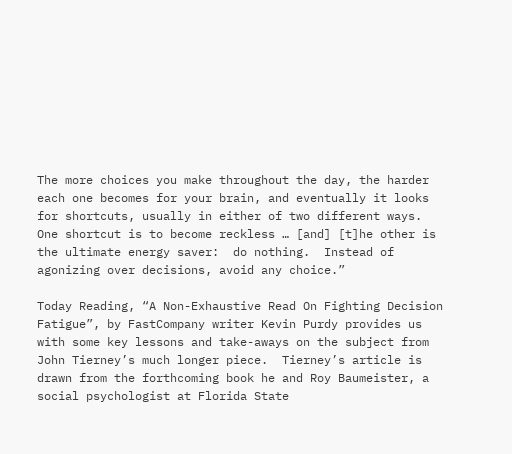The more choices you make throughout the day, the harder each one becomes for your brain, and eventually it looks for shortcuts, usually in either of two different ways.  One shortcut is to become reckless … [and] [t]he other is the ultimate energy saver:  do nothing.  Instead of agonizing over decisions, avoid any choice.”

Today Reading, “A Non-Exhaustive Read On Fighting Decision Fatigue”, by FastCompany writer Kevin Purdy provides us with some key lessons and take-aways on the subject from John Tierney’s much longer piece.  Tierney’s article is drawn from the forthcoming book he and Roy Baumeister, a social psychologist at Florida State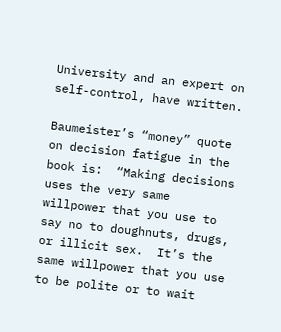University and an expert on self-control, have written.

Baumeister’s “money” quote on decision fatigue in the book is:  “Making decisions uses the very same willpower that you use to say no to doughnuts, drugs, or illicit sex.  It’s the same willpower that you use to be polite or to wait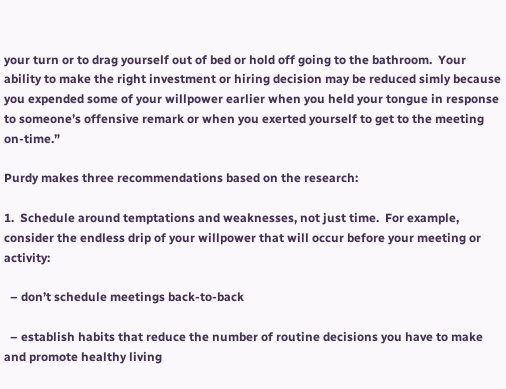your turn or to drag yourself out of bed or hold off going to the bathroom.  Your ability to make the right investment or hiring decision may be reduced simly because you expended some of your willpower earlier when you held your tongue in response to someone’s offensive remark or when you exerted yourself to get to the meeting on-time.”

Purdy makes three recommendations based on the research:

1.  Schedule around temptations and weaknesses, not just time.  For example, consider the endless drip of your willpower that will occur before your meeting or activity:

  – don’t schedule meetings back-to-back

  – establish habits that reduce the number of routine decisions you have to make and promote healthy living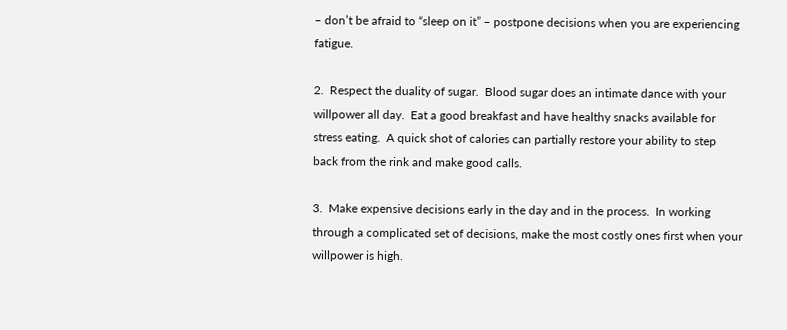– don’t be afraid to “sleep on it” – postpone decisions when you are experiencing fatigue.

2.  Respect the duality of sugar.  Blood sugar does an intimate dance with your willpower all day.  Eat a good breakfast and have healthy snacks available for stress eating.  A quick shot of calories can partially restore your ability to step back from the rink and make good calls.

3.  Make expensive decisions early in the day and in the process.  In working through a complicated set of decisions, make the most costly ones first when your willpower is high.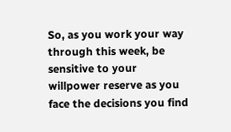So, as you work your way through this week, be sensitive to your willpower reserve as you face the decisions you find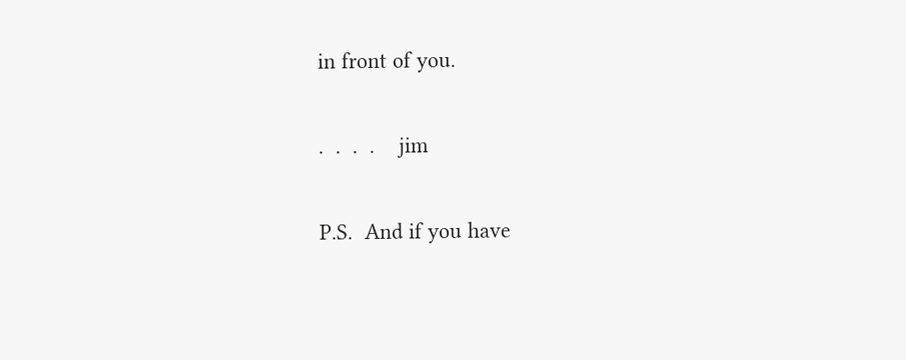in front of you.


.  .  .  .    jim


P.S.  And if you have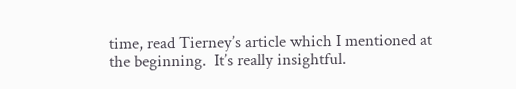time, read Tierney’s article which I mentioned at the beginning.  It’s really insightful.